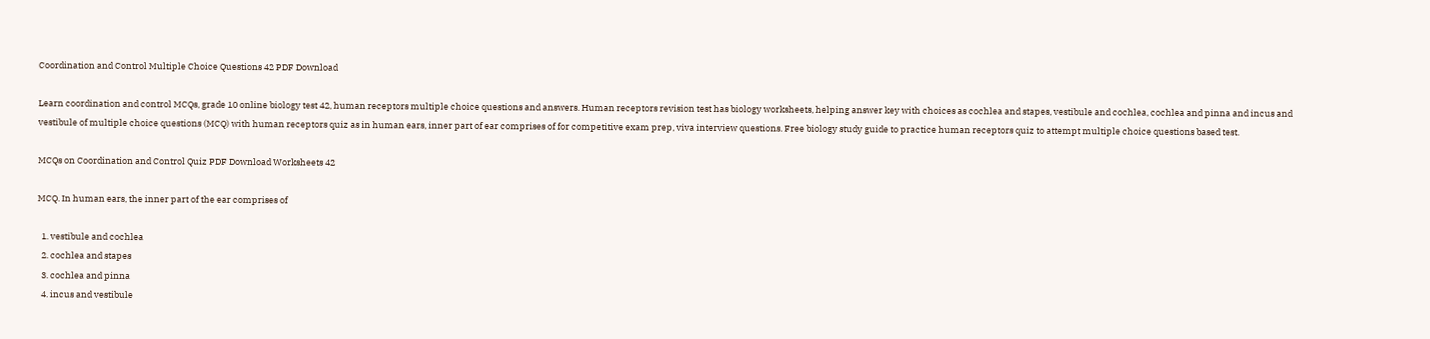Coordination and Control Multiple Choice Questions 42 PDF Download

Learn coordination and control MCQs, grade 10 online biology test 42, human receptors multiple choice questions and answers. Human receptors revision test has biology worksheets, helping answer key with choices as cochlea and stapes, vestibule and cochlea, cochlea and pinna and incus and vestibule of multiple choice questions (MCQ) with human receptors quiz as in human ears, inner part of ear comprises of for competitive exam prep, viva interview questions. Free biology study guide to practice human receptors quiz to attempt multiple choice questions based test.

MCQs on Coordination and Control Quiz PDF Download Worksheets 42

MCQ. In human ears, the inner part of the ear comprises of

  1. vestibule and cochlea
  2. cochlea and stapes
  3. cochlea and pinna
  4. incus and vestibule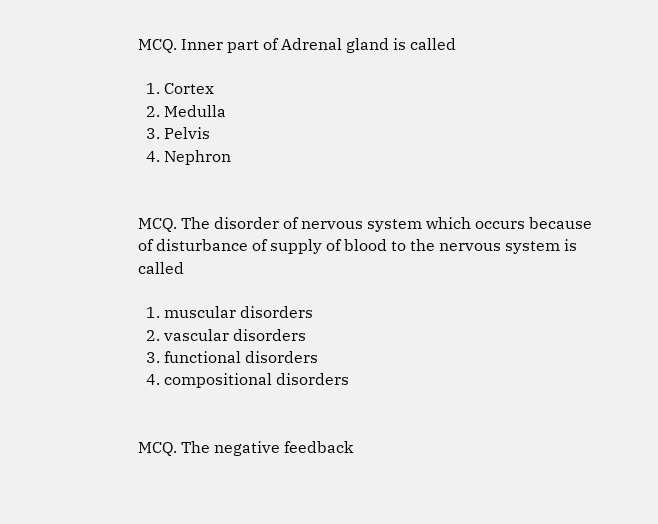MCQ. Inner part of Adrenal gland is called

  1. Cortex
  2. Medulla
  3. Pelvis
  4. Nephron


MCQ. The disorder of nervous system which occurs because of disturbance of supply of blood to the nervous system is called

  1. muscular disorders
  2. vascular disorders
  3. functional disorders
  4. compositional disorders


MCQ. The negative feedback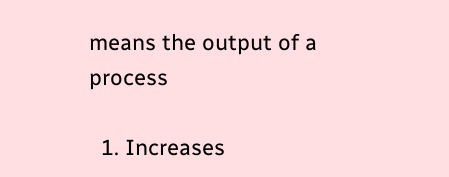means the output of a process

  1. Increases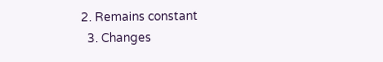2. Remains constant
  3. Changes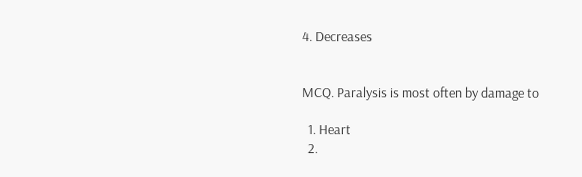4. Decreases


MCQ. Paralysis is most often by damage to

  1. Heart
  2.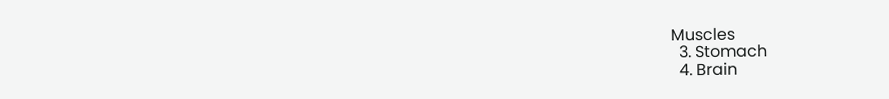Muscles
  3. Stomach
  4. Brain